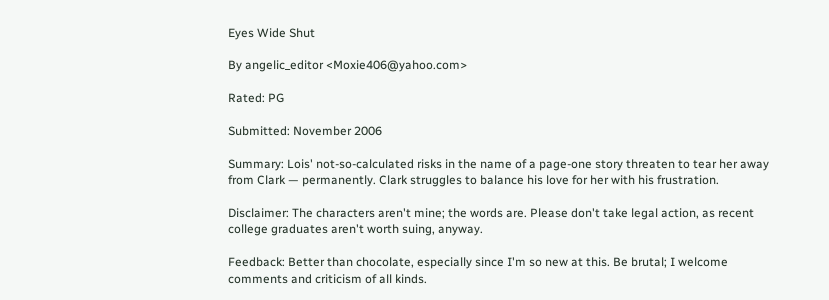Eyes Wide Shut

By angelic_editor <Moxie406@yahoo.com>

Rated: PG

Submitted: November 2006

Summary: Lois' not-so-calculated risks in the name of a page-one story threaten to tear her away from Clark — permanently. Clark struggles to balance his love for her with his frustration.

Disclaimer: The characters aren't mine; the words are. Please don't take legal action, as recent college graduates aren't worth suing, anyway.

Feedback: Better than chocolate, especially since I'm so new at this. Be brutal; I welcome comments and criticism of all kinds.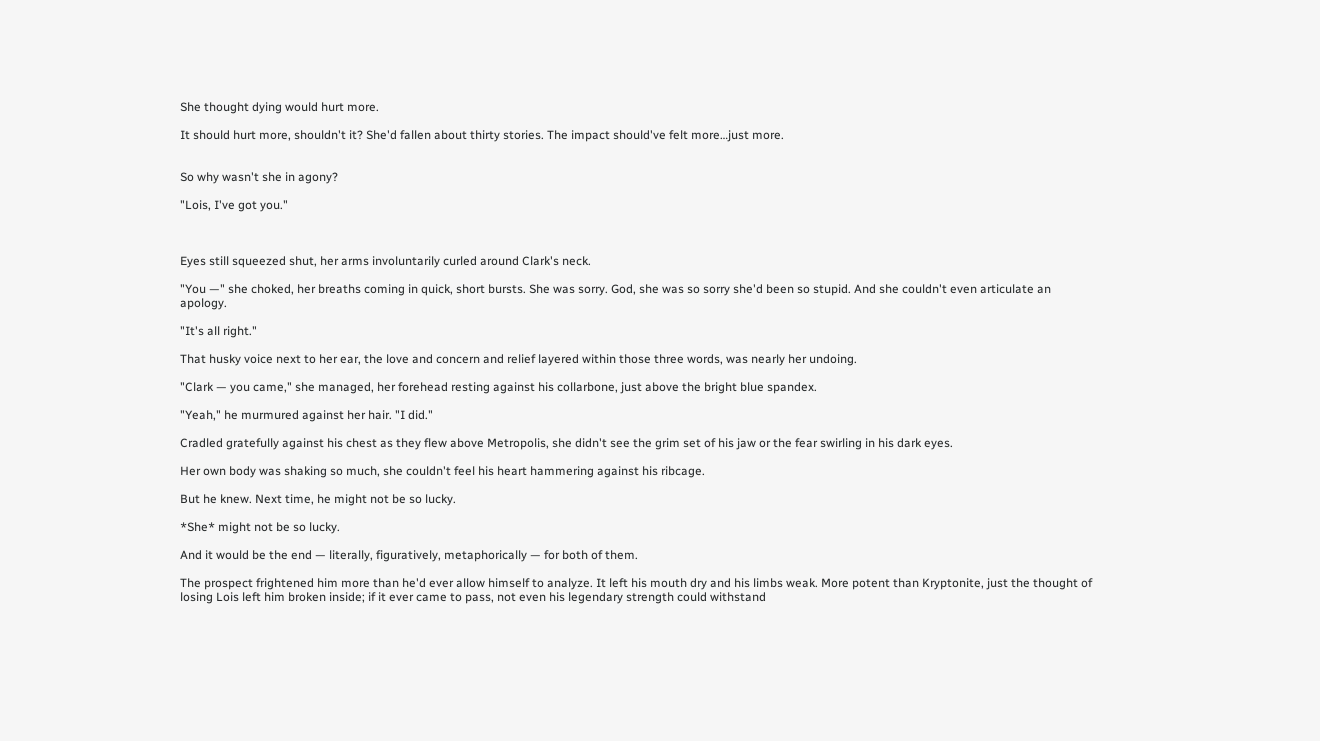She thought dying would hurt more.

It should hurt more, shouldn't it? She'd fallen about thirty stories. The impact should've felt more…just more.


So why wasn't she in agony?

"Lois, I've got you."



Eyes still squeezed shut, her arms involuntarily curled around Clark's neck.

"You —" she choked, her breaths coming in quick, short bursts. She was sorry. God, she was so sorry she'd been so stupid. And she couldn't even articulate an apology.

"It's all right."

That husky voice next to her ear, the love and concern and relief layered within those three words, was nearly her undoing.

"Clark — you came," she managed, her forehead resting against his collarbone, just above the bright blue spandex.

"Yeah," he murmured against her hair. "I did."

Cradled gratefully against his chest as they flew above Metropolis, she didn't see the grim set of his jaw or the fear swirling in his dark eyes.

Her own body was shaking so much, she couldn't feel his heart hammering against his ribcage.

But he knew. Next time, he might not be so lucky.

*She* might not be so lucky.

And it would be the end — literally, figuratively, metaphorically — for both of them.

The prospect frightened him more than he'd ever allow himself to analyze. It left his mouth dry and his limbs weak. More potent than Kryptonite, just the thought of losing Lois left him broken inside; if it ever came to pass, not even his legendary strength could withstand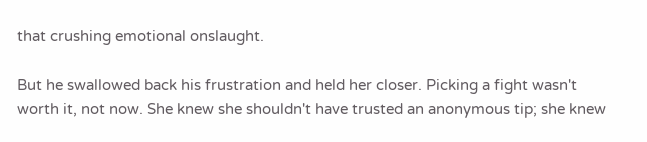that crushing emotional onslaught.

But he swallowed back his frustration and held her closer. Picking a fight wasn't worth it, not now. She knew she shouldn't have trusted an anonymous tip; she knew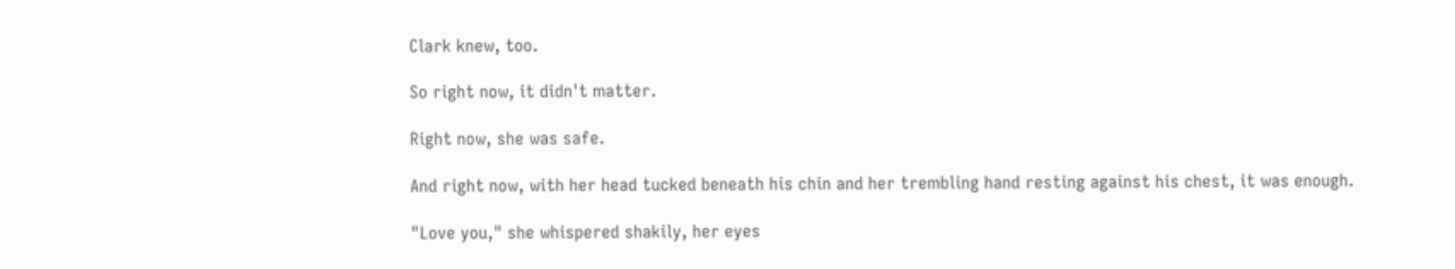Clark knew, too.

So right now, it didn't matter.

Right now, she was safe.

And right now, with her head tucked beneath his chin and her trembling hand resting against his chest, it was enough.

"Love you," she whispered shakily, her eyes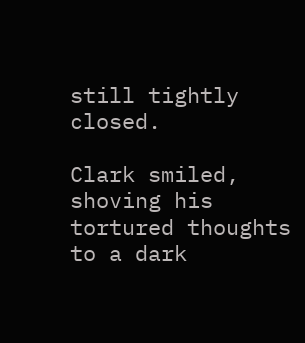still tightly closed.

Clark smiled, shoving his tortured thoughts to a dark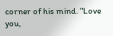corner of his mind. "Love you,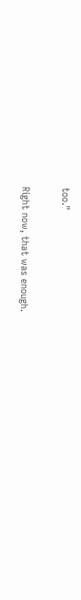too."

Right now, that was enough.